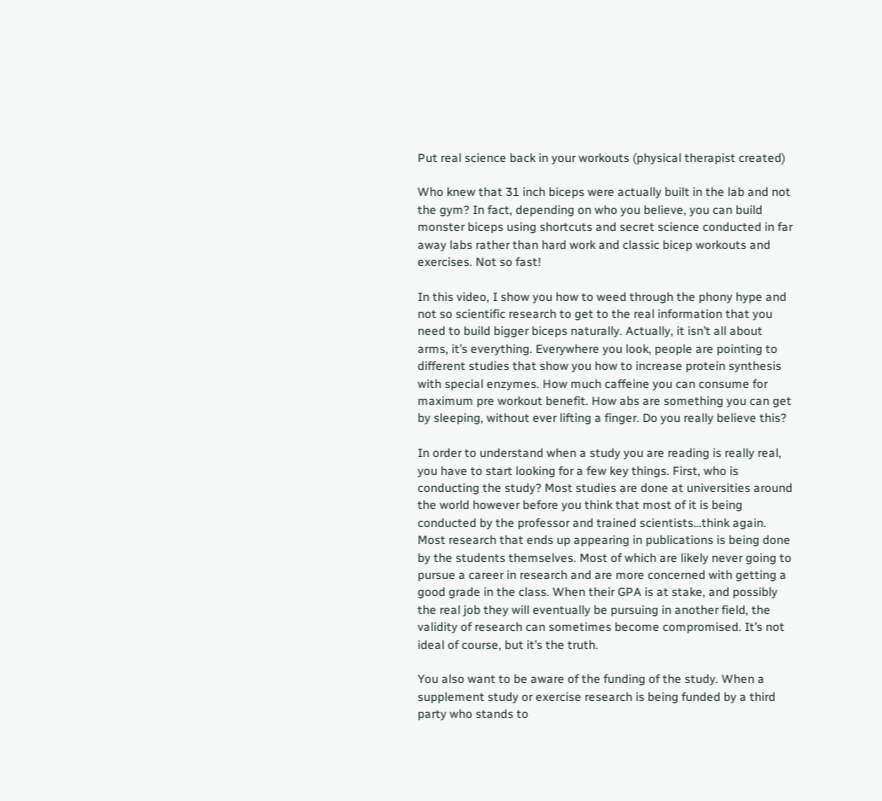Put real science back in your workouts (physical therapist created)

Who knew that 31 inch biceps were actually built in the lab and not the gym? In fact, depending on who you believe, you can build monster biceps using shortcuts and secret science conducted in far away labs rather than hard work and classic bicep workouts and exercises. Not so fast!

In this video, I show you how to weed through the phony hype and not so scientific research to get to the real information that you need to build bigger biceps naturally. Actually, it isn’t all about arms, it’s everything. Everywhere you look, people are pointing to different studies that show you how to increase protein synthesis with special enzymes. How much caffeine you can consume for maximum pre workout benefit. How abs are something you can get by sleeping, without ever lifting a finger. Do you really believe this?

In order to understand when a study you are reading is really real, you have to start looking for a few key things. First, who is conducting the study? Most studies are done at universities around the world however before you think that most of it is being conducted by the professor and trained scientists…think again. Most research that ends up appearing in publications is being done by the students themselves. Most of which are likely never going to pursue a career in research and are more concerned with getting a good grade in the class. When their GPA is at stake, and possibly the real job they will eventually be pursuing in another field, the validity of research can sometimes become compromised. It’s not ideal of course, but it’s the truth.

You also want to be aware of the funding of the study. When a supplement study or exercise research is being funded by a third party who stands to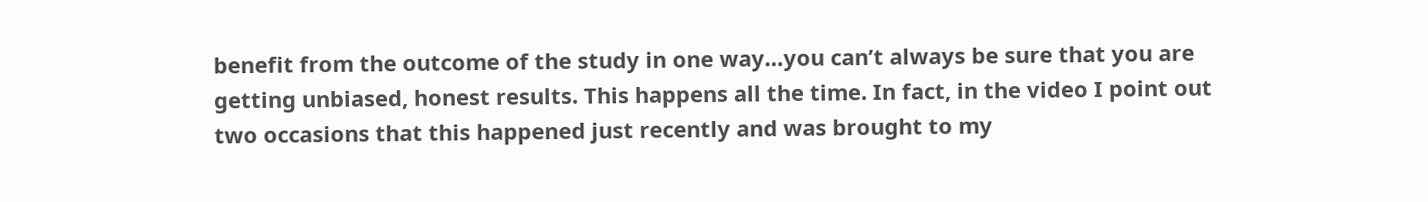benefit from the outcome of the study in one way…you can’t always be sure that you are getting unbiased, honest results. This happens all the time. In fact, in the video I point out two occasions that this happened just recently and was brought to my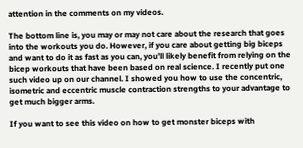attention in the comments on my videos.

The bottom line is, you may or may not care about the research that goes into the workouts you do. However, if you care about getting big biceps and want to do it as fast as you can, you’ll likely benefit from relying on the bicep workouts that have been based on real science. I recently put one such video up on our channel. I showed you how to use the concentric, isometric and eccentric muscle contraction strengths to your advantage to get much bigger arms.

If you want to see this video on how to get monster biceps with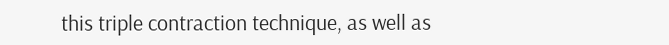this triple contraction technique, as well as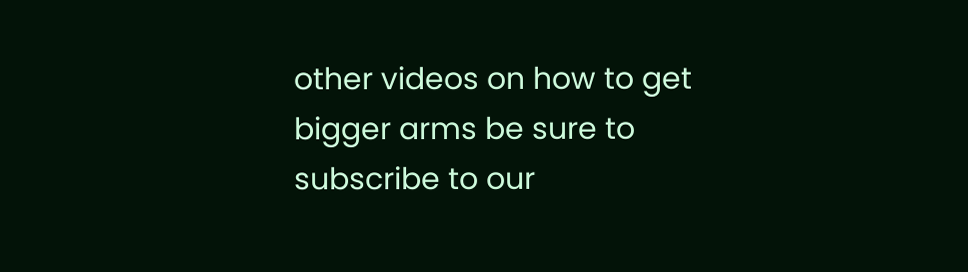other videos on how to get bigger arms be sure to subscribe to our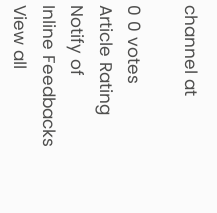channel at

0 0 votes
Article Rating
Notify of
Inline Feedbacks
View all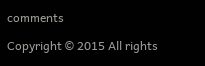comments

Copyright © 2015 All rights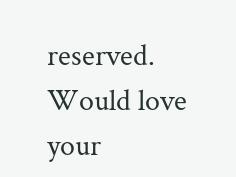reserved.
Would love your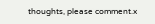thoughts, please comment.x